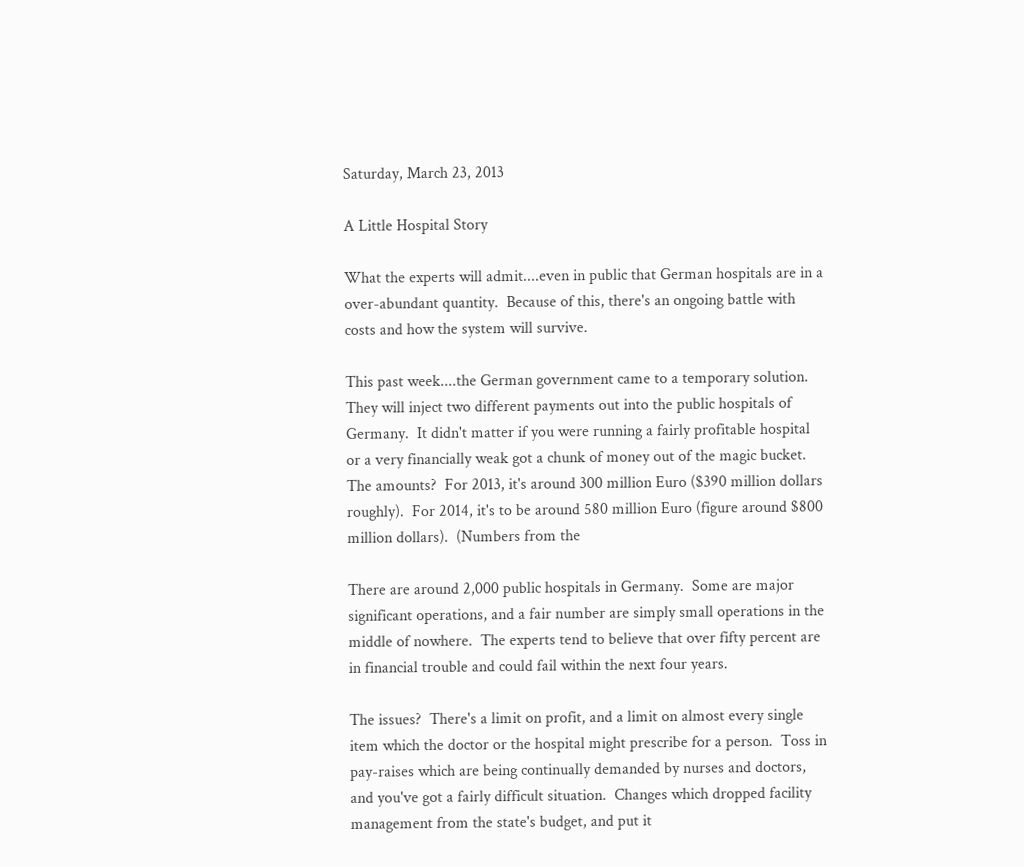Saturday, March 23, 2013

A Little Hospital Story

What the experts will admit....even in public that German hospitals are in a over-abundant quantity.  Because of this, there's an ongoing battle with costs and how the system will survive.

This past week....the German government came to a temporary solution.  They will inject two different payments out into the public hospitals of Germany.  It didn't matter if you were running a fairly profitable hospital or a very financially weak got a chunk of money out of the magic bucket.  The amounts?  For 2013, it's around 300 million Euro ($390 million dollars roughly).  For 2014, it's to be around 580 million Euro (figure around $800 million dollars).  (Numbers from the

There are around 2,000 public hospitals in Germany.  Some are major significant operations, and a fair number are simply small operations in the middle of nowhere.  The experts tend to believe that over fifty percent are in financial trouble and could fail within the next four years.

The issues?  There's a limit on profit, and a limit on almost every single item which the doctor or the hospital might prescribe for a person.  Toss in pay-raises which are being continually demanded by nurses and doctors, and you've got a fairly difficult situation.  Changes which dropped facility management from the state's budget, and put it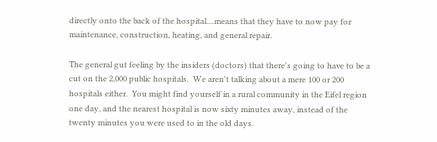directly onto the back of the hospital....means that they have to now pay for maintenance, construction, heating, and general repair.

The general gut feeling by the insiders (doctors) that there's going to have to be a cut on the 2,000 public hospitals.  We aren't talking about a mere 100 or 200 hospitals either.  You might find yourself in a rural community in the Eifel region one day, and the nearest hospital is now sixty minutes away, instead of the twenty minutes you were used to in the old days.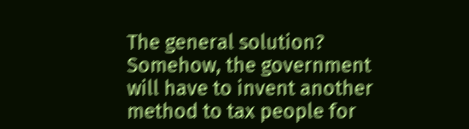The general solution?  Somehow, the government will have to invent another method to tax people for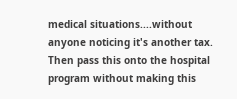medical situations....without anyone noticing it's another tax.  Then pass this onto the hospital program without making this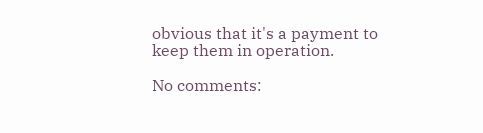obvious that it's a payment to keep them in operation.

No comments: